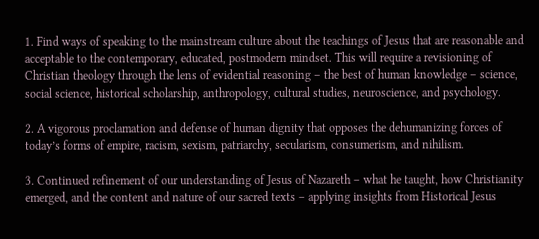1. Find ways of speaking to the mainstream culture about the teachings of Jesus that are reasonable and acceptable to the contemporary, educated, postmodern mindset. This will require a revisioning of Christian theology through the lens of evidential reasoning – the best of human knowledge – science, social science, historical scholarship, anthropology, cultural studies, neuroscience, and psychology.

2. A vigorous proclamation and defense of human dignity that opposes the dehumanizing forces of today’s forms of empire, racism, sexism, patriarchy, secularism, consumerism, and nihilism.

3. Continued refinement of our understanding of Jesus of Nazareth – what he taught, how Christianity emerged, and the content and nature of our sacred texts – applying insights from Historical Jesus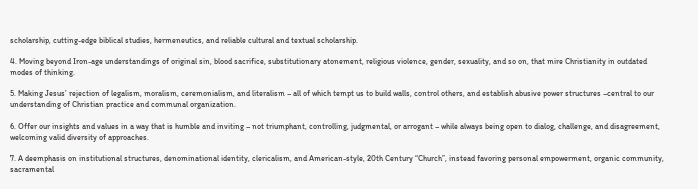scholarship, cutting-edge biblical studies, hermeneutics, and reliable cultural and textual scholarship.

4. Moving beyond Iron-age understandings of original sin, blood sacrifice, substitutionary atonement, religious violence, gender, sexuality, and so on, that mire Christianity in outdated modes of thinking.

5. Making Jesus’ rejection of legalism, moralism, ceremonialism, and literalism – all of which tempt us to build walls, control others, and establish abusive power structures –central to our understanding of Christian practice and communal organization.

6. Offer our insights and values in a way that is humble and inviting – not triumphant, controlling, judgmental, or arrogant – while always being open to dialog, challenge, and disagreement, welcoming valid diversity of approaches.

7. A deemphasis on institutional structures, denominational identity, clericalism, and American-style, 20th Century “Church”, instead favoring personal empowerment, organic community, sacramental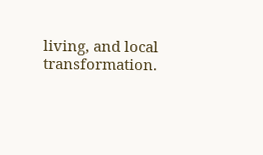living, and local transformation.